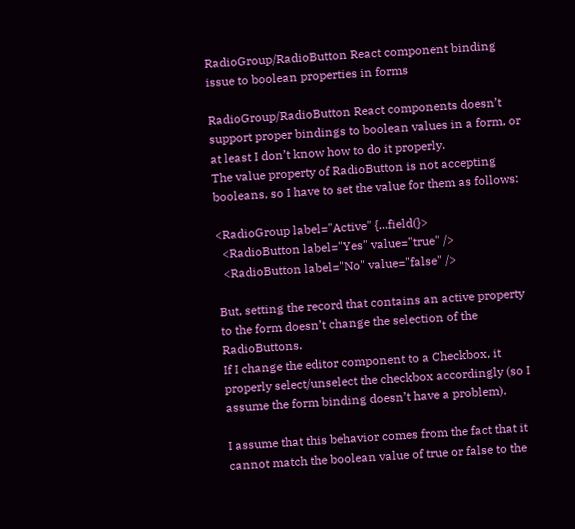RadioGroup/RadioButton React component binding issue to boolean properties in forms

RadioGroup/RadioButton React components doesn’t support proper bindings to boolean values in a form, or at least I don’t know how to do it properly.
The value property of RadioButton is not accepting booleans, so I have to set the value for them as follows:

<RadioGroup label="Active" {...field(}>
  <RadioButton label="Yes" value="true" />
  <RadioButton label="No" value="false" />

But, setting the record that contains an active property to the form doesn’t change the selection of the RadioButtons.
If I change the editor component to a Checkbox, it properly select/unselect the checkbox accordingly (so I assume the form binding doesn’t have a problem).

I assume that this behavior comes from the fact that it cannot match the boolean value of true or false to the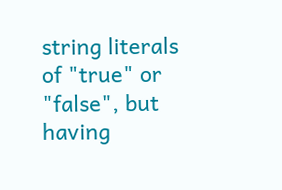string literals of "true" or "false", but having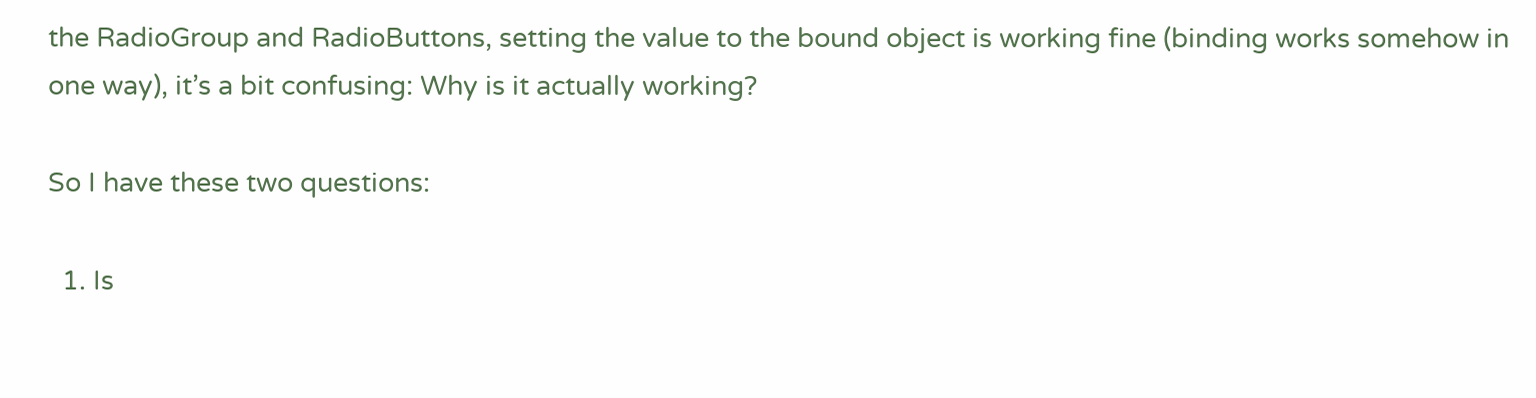the RadioGroup and RadioButtons, setting the value to the bound object is working fine (binding works somehow in one way), it’s a bit confusing: Why is it actually working?

So I have these two questions:

  1. Is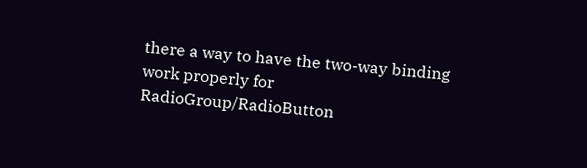there a way to have the two-way binding work properly for RadioGroup/RadioButton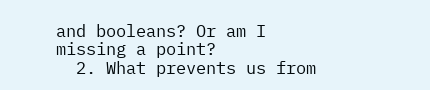and booleans? Or am I missing a point?
  2. What prevents us from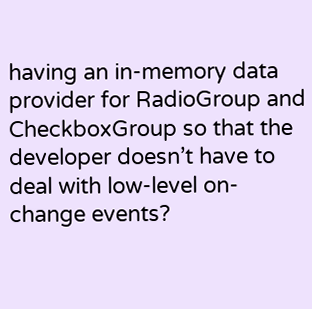having an in-memory data provider for RadioGroup and CheckboxGroup so that the developer doesn’t have to deal with low-level on-change events?